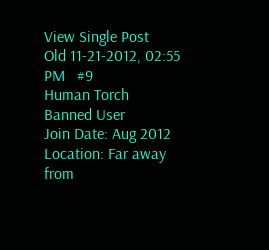View Single Post
Old 11-21-2012, 02:55 PM   #9
Human Torch
Banned User
Join Date: Aug 2012
Location: Far away from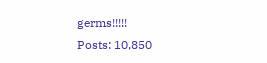germs!!!!!
Posts: 10,850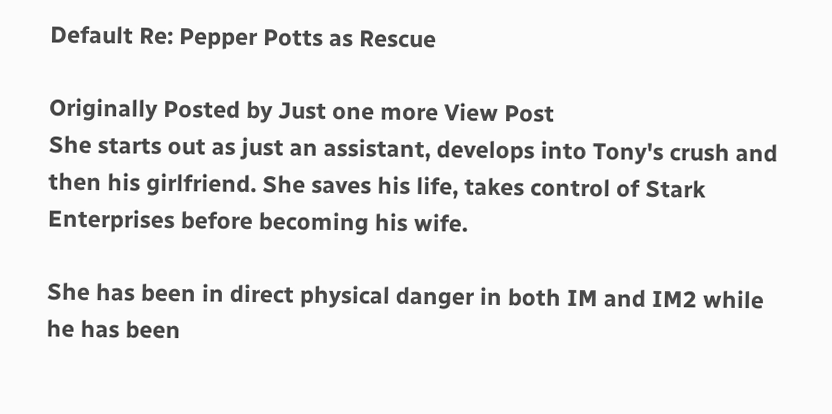Default Re: Pepper Potts as Rescue

Originally Posted by Just one more View Post
She starts out as just an assistant, develops into Tony's crush and then his girlfriend. She saves his life, takes control of Stark Enterprises before becoming his wife.

She has been in direct physical danger in both IM and IM2 while he has been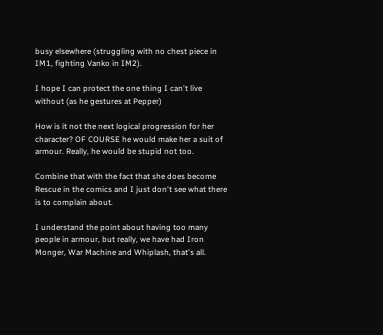busy elsewhere (struggling with no chest piece in IM1, fighting Vanko in IM2).

I hope I can protect the one thing I can't live without (as he gestures at Pepper)

How is it not the next logical progression for her character? OF COURSE he would make her a suit of armour. Really, he would be stupid not too.

Combine that with the fact that she does become Rescue in the comics and I just don't see what there is to complain about.

I understand the point about having too many people in armour, but really, we have had Iron Monger, War Machine and Whiplash, that's all.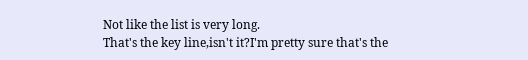Not like the list is very long.
That's the key line,isn't it?I'm pretty sure that's the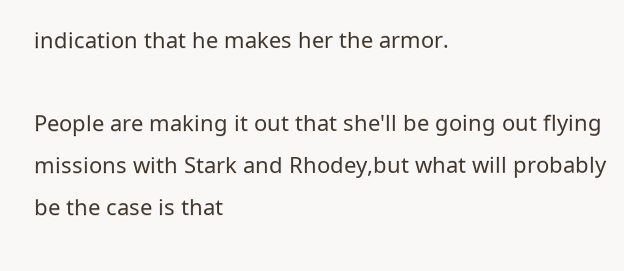indication that he makes her the armor.

People are making it out that she'll be going out flying missions with Stark and Rhodey,but what will probably be the case is that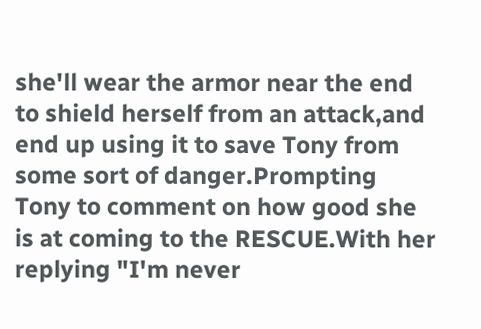she'll wear the armor near the end to shield herself from an attack,and end up using it to save Tony from some sort of danger.Prompting Tony to comment on how good she is at coming to the RESCUE.With her replying "I'm never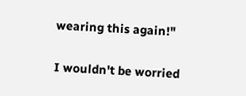wearing this again!"

I wouldn't be worried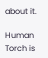about it.

Human Torch is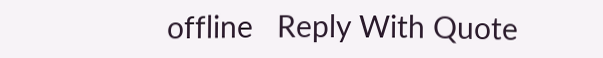offline   Reply With Quote